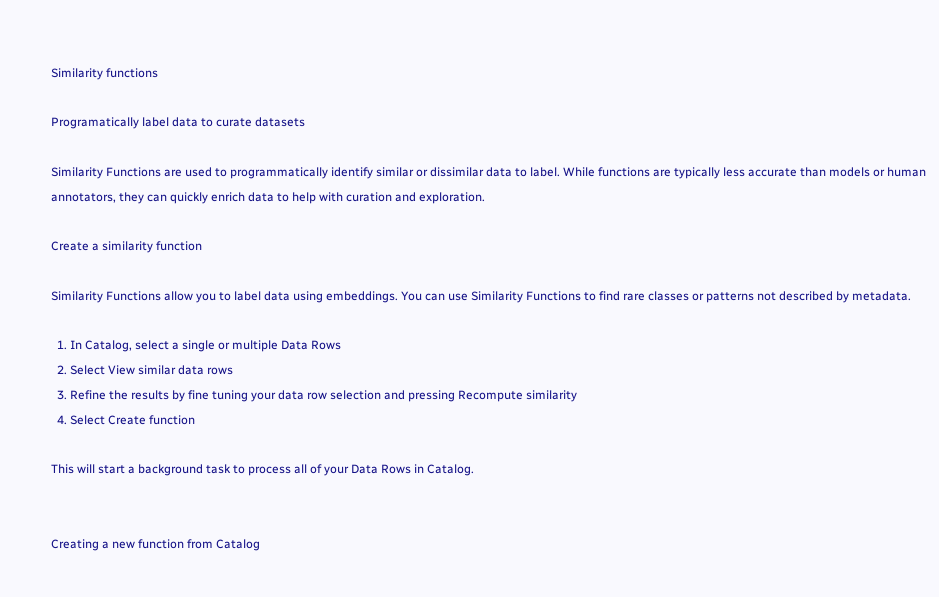Similarity functions

Programatically label data to curate datasets

Similarity Functions are used to programmatically identify similar or dissimilar data to label. While functions are typically less accurate than models or human annotators, they can quickly enrich data to help with curation and exploration.

Create a similarity function

Similarity Functions allow you to label data using embeddings. You can use Similarity Functions to find rare classes or patterns not described by metadata.

  1. In Catalog, select a single or multiple Data Rows
  2. Select View similar data rows
  3. Refine the results by fine tuning your data row selection and pressing Recompute similarity
  4. Select Create function

This will start a background task to process all of your Data Rows in Catalog.


Creating a new function from Catalog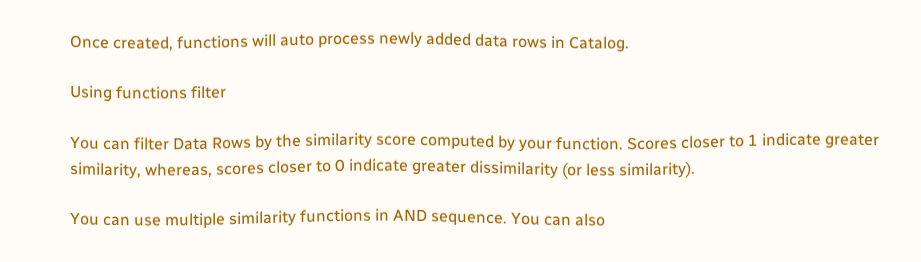Once created, functions will auto process newly added data rows in Catalog.

Using functions filter

You can filter Data Rows by the similarity score computed by your function. Scores closer to 1 indicate greater similarity, whereas, scores closer to 0 indicate greater dissimilarity (or less similarity).

You can use multiple similarity functions in AND sequence. You can also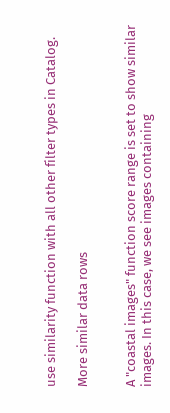use similarity function with all other filter types in Catalog.

More similar data rows


A "coastal images" function score range is set to show similar images. In this case, we see images containing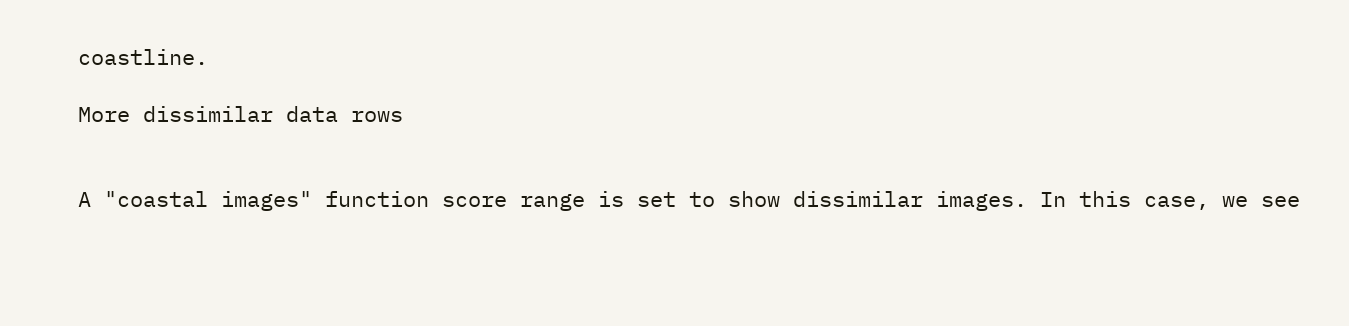coastline.

More dissimilar data rows


A "coastal images" function score range is set to show dissimilar images. In this case, we see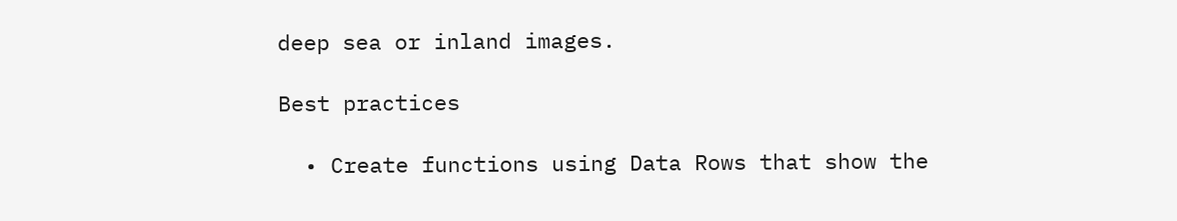deep sea or inland images.

Best practices

  • Create functions using Data Rows that show the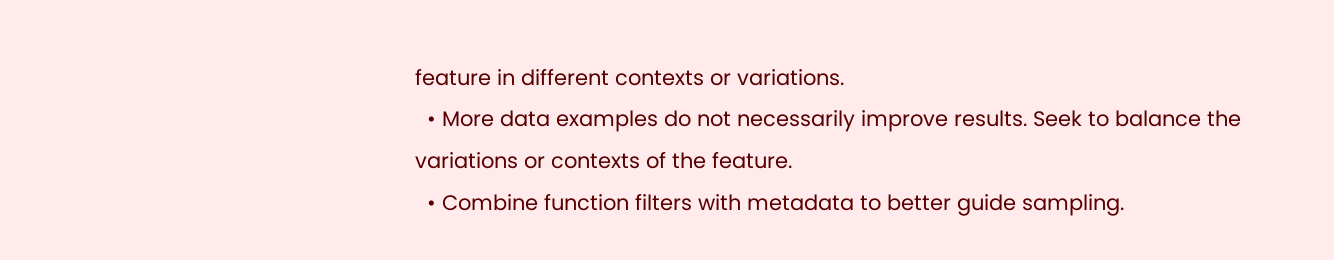feature in different contexts or variations.
  • More data examples do not necessarily improve results. Seek to balance the variations or contexts of the feature.
  • Combine function filters with metadata to better guide sampling.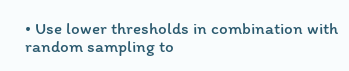• Use lower thresholds in combination with random sampling to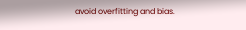avoid overfitting and bias.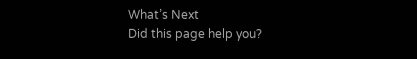What’s Next
Did this page help you?